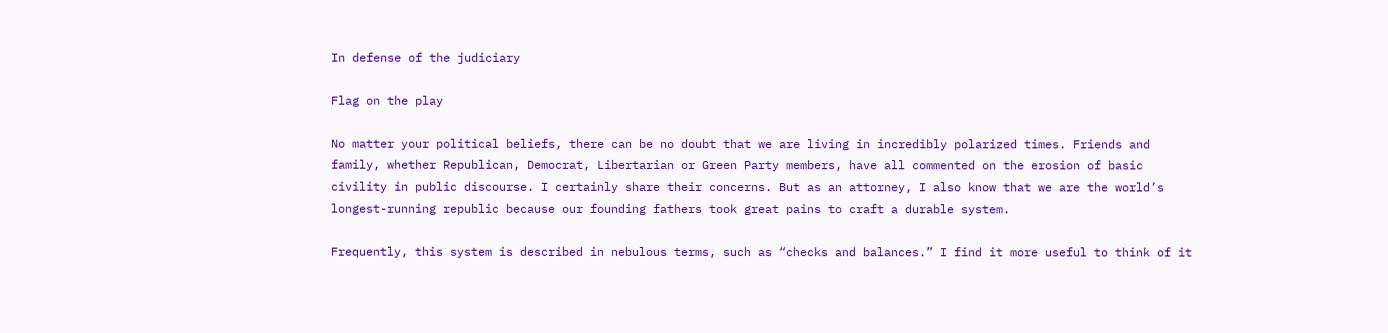In defense of the judiciary

Flag on the play

No matter your political beliefs, there can be no doubt that we are living in incredibly polarized times. Friends and family, whether Republican, Democrat, Libertarian or Green Party members, have all commented on the erosion of basic civility in public discourse. I certainly share their concerns. But as an attorney, I also know that we are the world’s longest-running republic because our founding fathers took great pains to craft a durable system.

Frequently, this system is described in nebulous terms, such as “checks and balances.” I find it more useful to think of it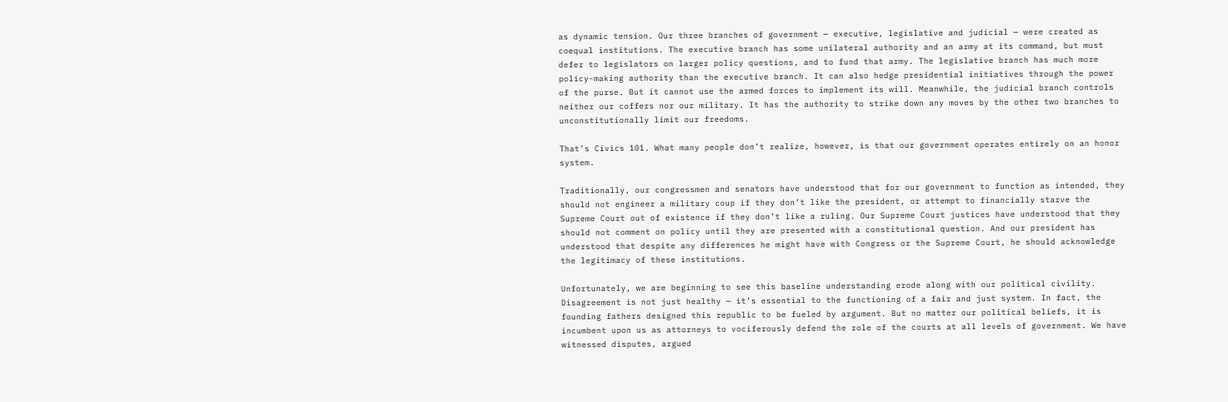as dynamic tension. Our three branches of government — executive, legislative and judicial — were created as coequal institutions. The executive branch has some unilateral authority and an army at its command, but must defer to legislators on larger policy questions, and to fund that army. The legislative branch has much more policy-making authority than the executive branch. It can also hedge presidential initiatives through the power of the purse. But it cannot use the armed forces to implement its will. Meanwhile, the judicial branch controls neither our coffers nor our military. It has the authority to strike down any moves by the other two branches to unconstitutionally limit our freedoms.

That’s Civics 101. What many people don’t realize, however, is that our government operates entirely on an honor system.

Traditionally, our congressmen and senators have understood that for our government to function as intended, they should not engineer a military coup if they don’t like the president, or attempt to financially starve the Supreme Court out of existence if they don’t like a ruling. Our Supreme Court justices have understood that they should not comment on policy until they are presented with a constitutional question. And our president has understood that despite any differences he might have with Congress or the Supreme Court, he should acknowledge the legitimacy of these institutions.

Unfortunately, we are beginning to see this baseline understanding erode along with our political civility. Disagreement is not just healthy — it’s essential to the functioning of a fair and just system. In fact, the founding fathers designed this republic to be fueled by argument. But no matter our political beliefs, it is incumbent upon us as attorneys to vociferously defend the role of the courts at all levels of government. We have witnessed disputes, argued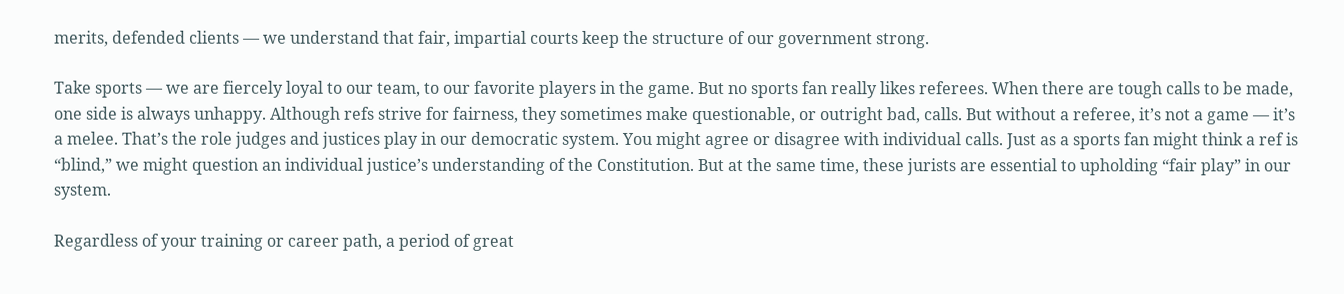merits, defended clients — we understand that fair, impartial courts keep the structure of our government strong.

Take sports — we are fiercely loyal to our team, to our favorite players in the game. But no sports fan really likes referees. When there are tough calls to be made, one side is always unhappy. Although refs strive for fairness, they sometimes make questionable, or outright bad, calls. But without a referee, it’s not a game — it’s a melee. That’s the role judges and justices play in our democratic system. You might agree or disagree with individual calls. Just as a sports fan might think a ref is “blind,” we might question an individual justice’s understanding of the Constitution. But at the same time, these jurists are essential to upholding “fair play” in our system.

Regardless of your training or career path, a period of great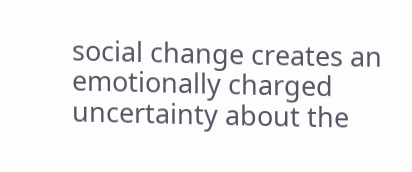social change creates an emotionally charged uncertainty about the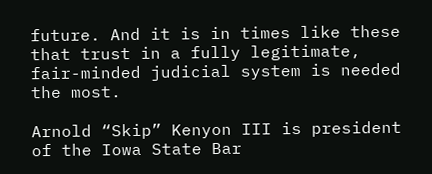future. And it is in times like these that trust in a fully legitimate, fair-minded judicial system is needed the most.

Arnold “Skip” Kenyon III is president of the Iowa State Bar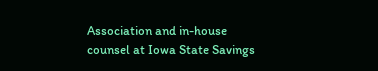Association and in-house counsel at Iowa State Savings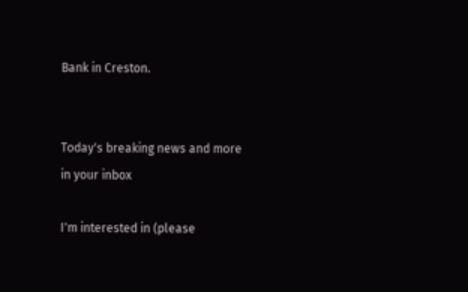Bank in Creston.


Today's breaking news and more in your inbox

I'm interested in (please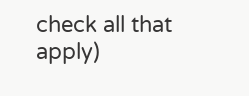check all that apply)